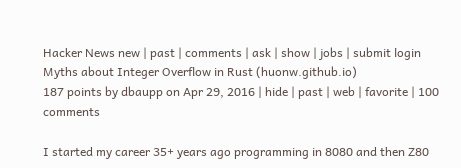Hacker News new | past | comments | ask | show | jobs | submit login
Myths about Integer Overflow in Rust (huonw.github.io)
187 points by dbaupp on Apr 29, 2016 | hide | past | web | favorite | 100 comments

I started my career 35+ years ago programming in 8080 and then Z80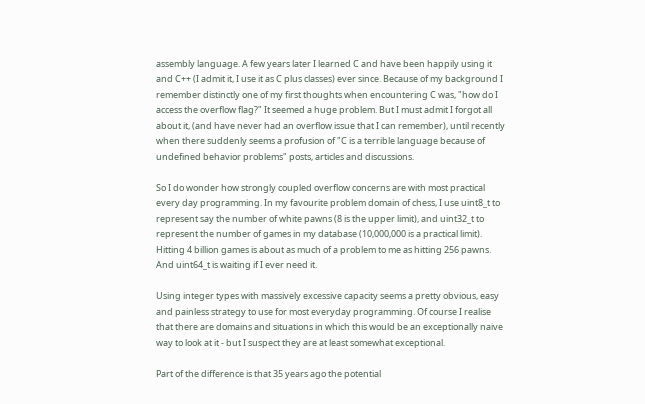assembly language. A few years later I learned C and have been happily using it and C++ (I admit it, I use it as C plus classes) ever since. Because of my background I remember distinctly one of my first thoughts when encountering C was, "how do I access the overflow flag?" It seemed a huge problem. But I must admit I forgot all about it, (and have never had an overflow issue that I can remember), until recently when there suddenly seems a profusion of "C is a terrible language because of undefined behavior problems" posts, articles and discussions.

So I do wonder how strongly coupled overflow concerns are with most practical every day programming. In my favourite problem domain of chess, I use uint8_t to represent say the number of white pawns (8 is the upper limit), and uint32_t to represent the number of games in my database (10,000,000 is a practical limit). Hitting 4 billion games is about as much of a problem to me as hitting 256 pawns. And uint64_t is waiting if I ever need it.

Using integer types with massively excessive capacity seems a pretty obvious, easy and painless strategy to use for most everyday programming. Of course I realise that there are domains and situations in which this would be an exceptionally naive way to look at it - but I suspect they are at least somewhat exceptional.

Part of the difference is that 35 years ago the potential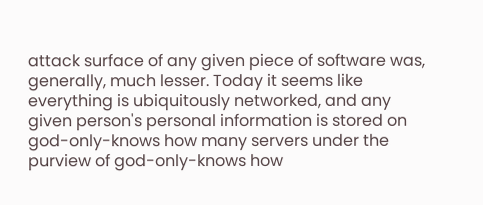attack surface of any given piece of software was, generally, much lesser. Today it seems like everything is ubiquitously networked, and any given person's personal information is stored on god-only-knows how many servers under the purview of god-only-knows how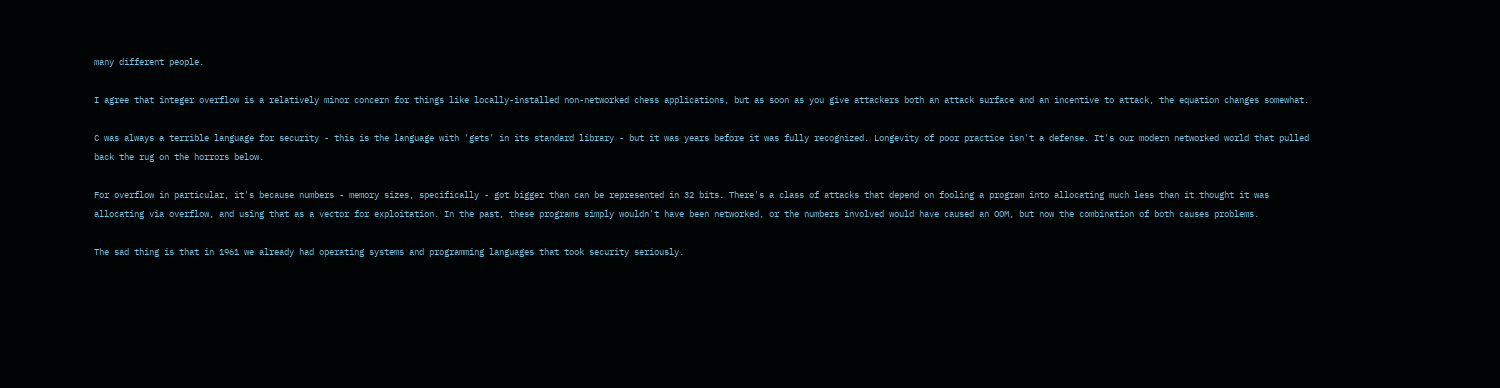many different people.

I agree that integer overflow is a relatively minor concern for things like locally-installed non-networked chess applications, but as soon as you give attackers both an attack surface and an incentive to attack, the equation changes somewhat.

C was always a terrible language for security - this is the language with 'gets' in its standard library - but it was years before it was fully recognized. Longevity of poor practice isn't a defense. It's our modern networked world that pulled back the rug on the horrors below.

For overflow in particular, it's because numbers - memory sizes, specifically - got bigger than can be represented in 32 bits. There's a class of attacks that depend on fooling a program into allocating much less than it thought it was allocating via overflow, and using that as a vector for exploitation. In the past, these programs simply wouldn't have been networked, or the numbers involved would have caused an OOM, but now the combination of both causes problems.

The sad thing is that in 1961 we already had operating systems and programming languages that took security seriously.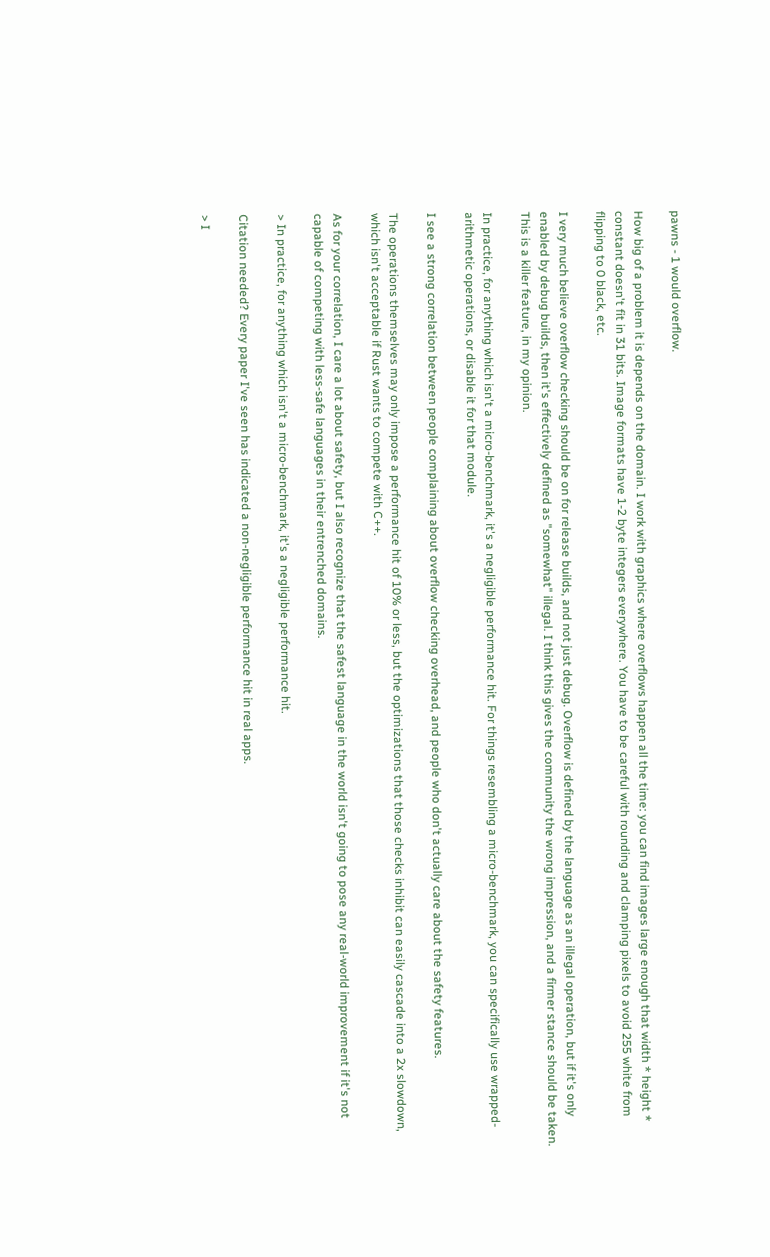pawns - 1 would overflow.

How big of a problem it is depends on the domain. I work with graphics where overflows happen all the time: you can find images large enough that width * height * constant doesn't fit in 31 bits. Image formats have 1-2 byte integers everywhere. You have to be careful with rounding and clamping pixels to avoid 255 white from flipping to 0 black, etc.

I very much believe overflow checking should be on for release builds, and not just debug. Overflow is defined by the language as an illegal operation, but if it's only enabled by debug builds, then it's effectively defined as "somewhat" illegal. I think this gives the community the wrong impression, and a firmer stance should be taken. This is a killer feature, in my opinion.

In practice, for anything which isn't a micro-benchmark, it's a negligible performance hit. For things resembling a micro-benchmark, you can specifically use wrapped-arithmetic operations, or disable it for that module.

I see a strong correlation between people complaining about overflow checking overhead, and people who don't actually care about the safety features.

The operations themselves may only impose a performance hit of 10% or less, but the optimizations that those checks inhibit can easily cascade into a 2x slowdown, which isn't acceptable if Rust wants to compete with C++.

As for your correlation, I care a lot about safety, but I also recognize that the safest language in the world isn't going to pose any real-world improvement if it's not capable of competing with less-safe languages in their entrenched domains.

> In practice, for anything which isn't a micro-benchmark, it's a negligible performance hit.

Citation needed? Every paper I've seen has indicated a non-negligible performance hit in real apps.

> I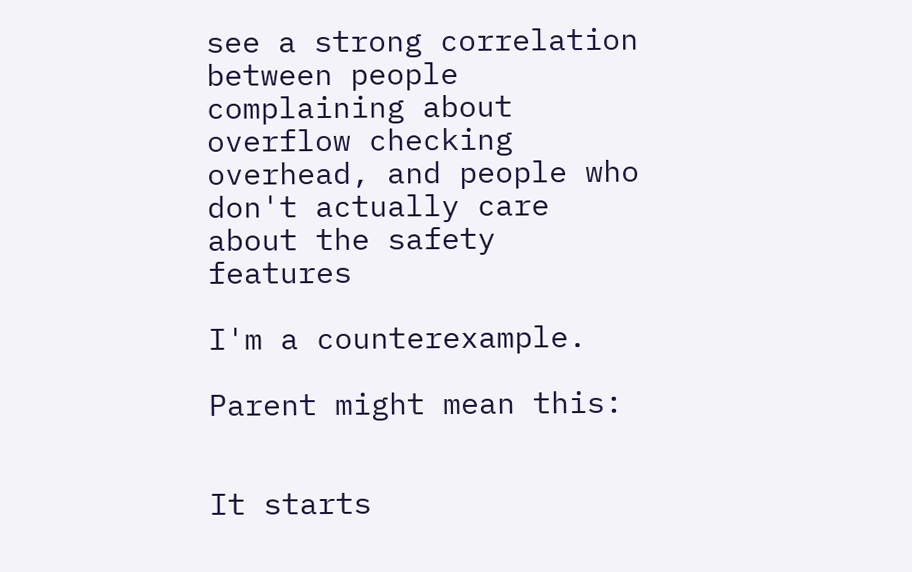see a strong correlation between people complaining about overflow checking overhead, and people who don't actually care about the safety features

I'm a counterexample.

Parent might mean this:


It starts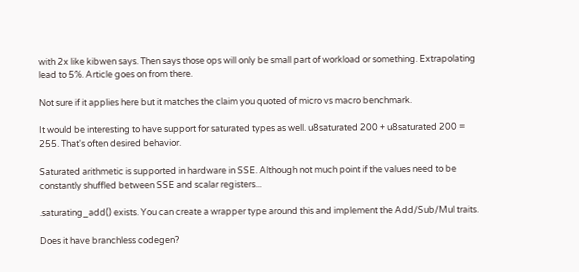with 2x like kibwen says. Then says those ops will only be small part of workload or something. Extrapolating lead to 5%. Article goes on from there.

Not sure if it applies here but it matches the claim you quoted of micro vs macro benchmark.

It would be interesting to have support for saturated types as well. u8saturated 200 + u8saturated 200 = 255. That's often desired behavior.

Saturated arithmetic is supported in hardware in SSE. Although not much point if the values need to be constantly shuffled between SSE and scalar registers...

.saturating_add() exists. You can create a wrapper type around this and implement the Add/Sub/Mul traits.

Does it have branchless codegen?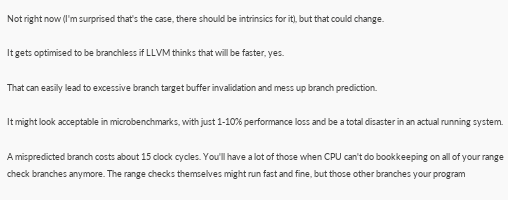Not right now (I'm surprised that's the case, there should be intrinsics for it), but that could change.

It gets optimised to be branchless if LLVM thinks that will be faster, yes.

That can easily lead to excessive branch target buffer invalidation and mess up branch prediction.

It might look acceptable in microbenchmarks, with just 1-10% performance loss and be a total disaster in an actual running system.

A mispredicted branch costs about 15 clock cycles. You'll have a lot of those when CPU can't do bookkeeping on all of your range check branches anymore. The range checks themselves might run fast and fine, but those other branches your program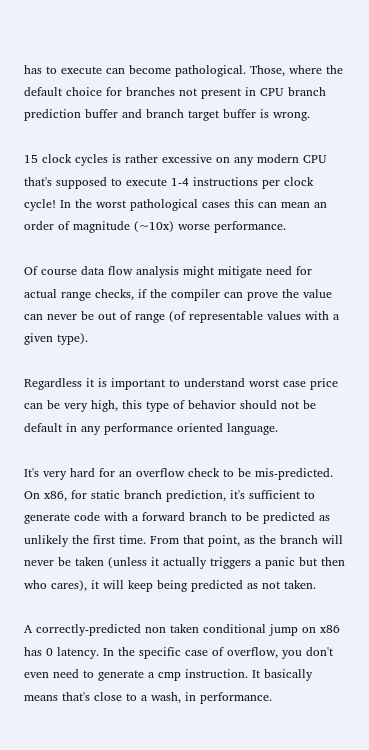has to execute can become pathological. Those, where the default choice for branches not present in CPU branch prediction buffer and branch target buffer is wrong.

15 clock cycles is rather excessive on any modern CPU that's supposed to execute 1-4 instructions per clock cycle! In the worst pathological cases this can mean an order of magnitude (~10x) worse performance.

Of course data flow analysis might mitigate need for actual range checks, if the compiler can prove the value can never be out of range (of representable values with a given type).

Regardless it is important to understand worst case price can be very high, this type of behavior should not be default in any performance oriented language.

It's very hard for an overflow check to be mis-predicted. On x86, for static branch prediction, it's sufficient to generate code with a forward branch to be predicted as unlikely the first time. From that point, as the branch will never be taken (unless it actually triggers a panic but then who cares), it will keep being predicted as not taken.

A correctly-predicted non taken conditional jump on x86 has 0 latency. In the specific case of overflow, you don't even need to generate a cmp instruction. It basically means that's close to a wash, in performance.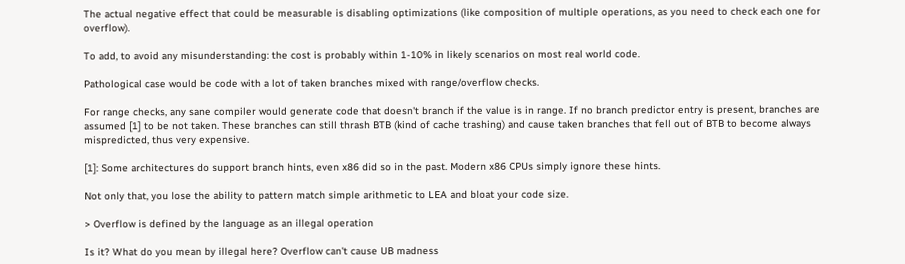The actual negative effect that could be measurable is disabling optimizations (like composition of multiple operations, as you need to check each one for overflow).

To add, to avoid any misunderstanding: the cost is probably within 1-10% in likely scenarios on most real world code.

Pathological case would be code with a lot of taken branches mixed with range/overflow checks.

For range checks, any sane compiler would generate code that doesn't branch if the value is in range. If no branch predictor entry is present, branches are assumed [1] to be not taken. These branches can still thrash BTB (kind of cache trashing) and cause taken branches that fell out of BTB to become always mispredicted, thus very expensive.

[1]: Some architectures do support branch hints, even x86 did so in the past. Modern x86 CPUs simply ignore these hints.

Not only that, you lose the ability to pattern match simple arithmetic to LEA and bloat your code size.

> Overflow is defined by the language as an illegal operation

Is it? What do you mean by illegal here? Overflow can't cause UB madness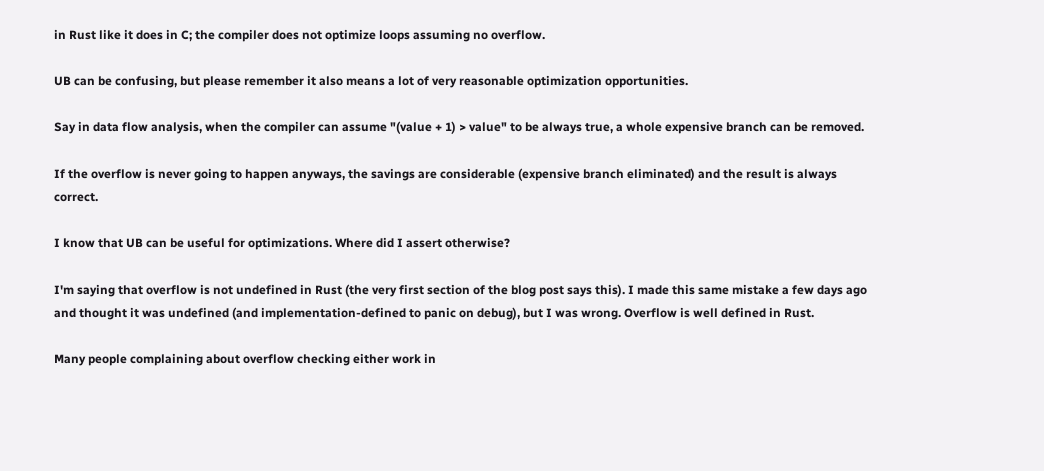in Rust like it does in C; the compiler does not optimize loops assuming no overflow.

UB can be confusing, but please remember it also means a lot of very reasonable optimization opportunities.

Say in data flow analysis, when the compiler can assume "(value + 1) > value" to be always true, a whole expensive branch can be removed.

If the overflow is never going to happen anyways, the savings are considerable (expensive branch eliminated) and the result is always correct.

I know that UB can be useful for optimizations. Where did I assert otherwise?

I'm saying that overflow is not undefined in Rust (the very first section of the blog post says this). I made this same mistake a few days ago and thought it was undefined (and implementation-defined to panic on debug), but I was wrong. Overflow is well defined in Rust.

Many people complaining about overflow checking either work in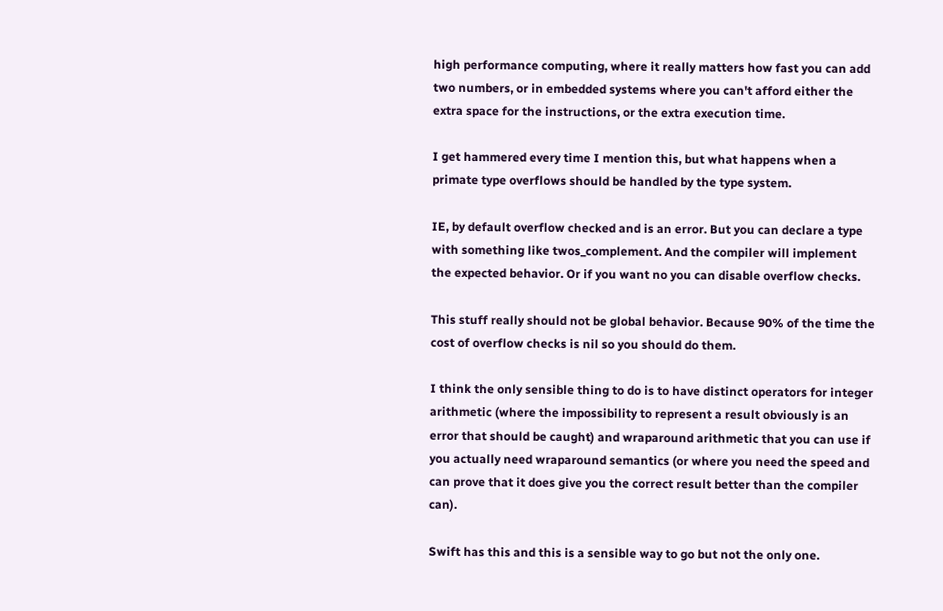high performance computing, where it really matters how fast you can add two numbers, or in embedded systems where you can't afford either the extra space for the instructions, or the extra execution time.

I get hammered every time I mention this, but what happens when a primate type overflows should be handled by the type system.

IE, by default overflow checked and is an error. But you can declare a type with something like twos_complement. And the compiler will implement the expected behavior. Or if you want no you can disable overflow checks.

This stuff really should not be global behavior. Because 90% of the time the cost of overflow checks is nil so you should do them.

I think the only sensible thing to do is to have distinct operators for integer arithmetic (where the impossibility to represent a result obviously is an error that should be caught) and wraparound arithmetic that you can use if you actually need wraparound semantics (or where you need the speed and can prove that it does give you the correct result better than the compiler can).

Swift has this and this is a sensible way to go but not the only one.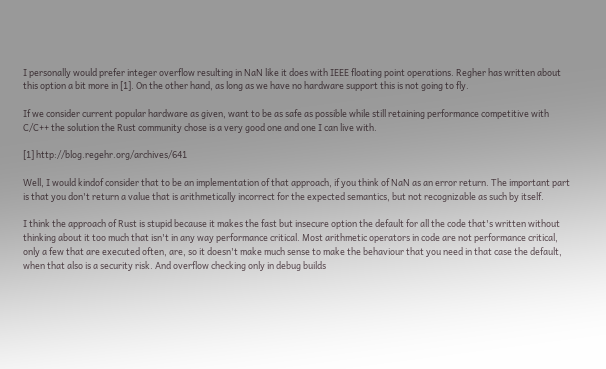I personally would prefer integer overflow resulting in NaN like it does with IEEE floating point operations. Regher has written about this option a bit more in [1]. On the other hand, as long as we have no hardware support this is not going to fly.

If we consider current popular hardware as given, want to be as safe as possible while still retaining performance competitive with C/C++ the solution the Rust community chose is a very good one and one I can live with.

[1] http://blog.regehr.org/archives/641

Well, I would kindof consider that to be an implementation of that approach, if you think of NaN as an error return. The important part is that you don't return a value that is arithmetically incorrect for the expected semantics, but not recognizable as such by itself.

I think the approach of Rust is stupid because it makes the fast but insecure option the default for all the code that's written without thinking about it too much that isn't in any way performance critical. Most arithmetic operators in code are not performance critical, only a few that are executed often, are, so it doesn't make much sense to make the behaviour that you need in that case the default, when that also is a security risk. And overflow checking only in debug builds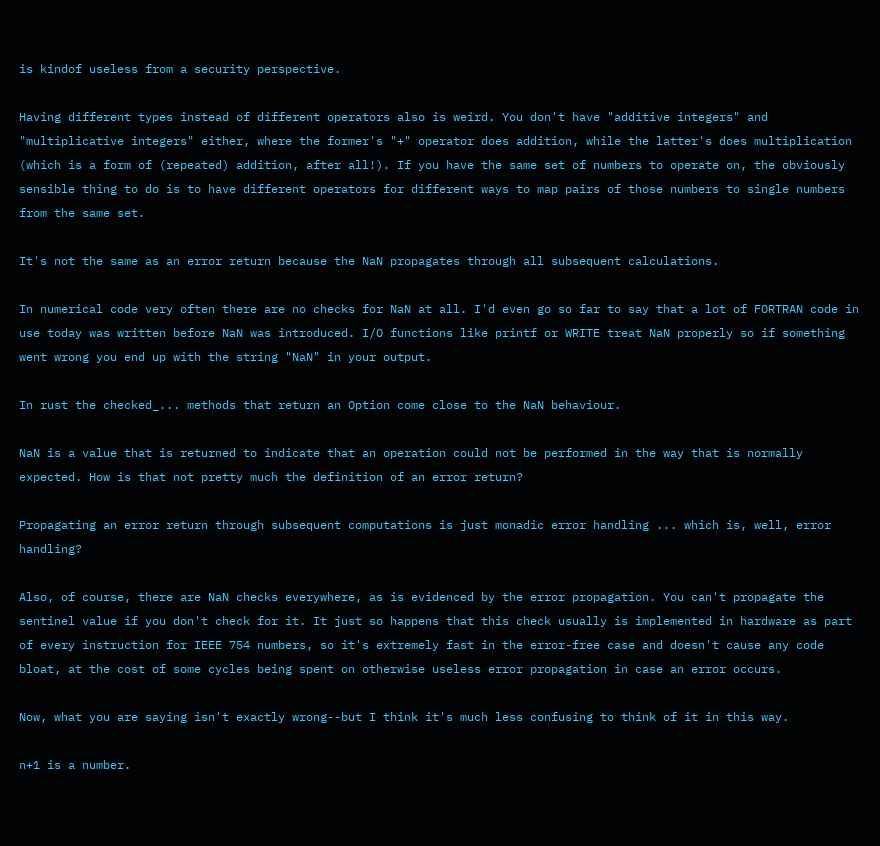is kindof useless from a security perspective.

Having different types instead of different operators also is weird. You don't have "additive integers" and "multiplicative integers" either, where the former's "+" operator does addition, while the latter's does multiplication (which is a form of (repeated) addition, after all!). If you have the same set of numbers to operate on, the obviously sensible thing to do is to have different operators for different ways to map pairs of those numbers to single numbers from the same set.

It's not the same as an error return because the NaN propagates through all subsequent calculations.

In numerical code very often there are no checks for NaN at all. I'd even go so far to say that a lot of FORTRAN code in use today was written before NaN was introduced. I/O functions like printf or WRITE treat NaN properly so if something went wrong you end up with the string "NaN" in your output.

In rust the checked_... methods that return an Option come close to the NaN behaviour.

NaN is a value that is returned to indicate that an operation could not be performed in the way that is normally expected. How is that not pretty much the definition of an error return?

Propagating an error return through subsequent computations is just monadic error handling ... which is, well, error handling?

Also, of course, there are NaN checks everywhere, as is evidenced by the error propagation. You can't propagate the sentinel value if you don't check for it. It just so happens that this check usually is implemented in hardware as part of every instruction for IEEE 754 numbers, so it's extremely fast in the error-free case and doesn't cause any code bloat, at the cost of some cycles being spent on otherwise useless error propagation in case an error occurs.

Now, what you are saying isn't exactly wrong--but I think it's much less confusing to think of it in this way.

n+1 is a number.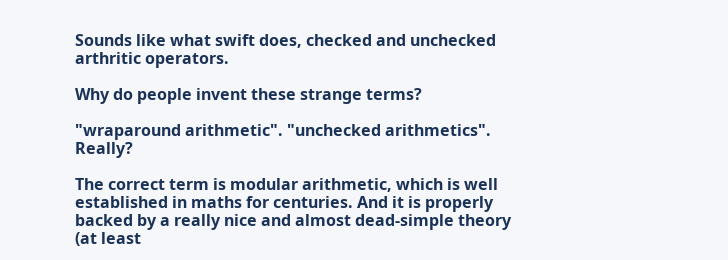Sounds like what swift does, checked and unchecked arthritic operators.

Why do people invent these strange terms?

"wraparound arithmetic". "unchecked arithmetics". Really?

The correct term is modular arithmetic, which is well established in maths for centuries. And it is properly backed by a really nice and almost dead-simple theory (at least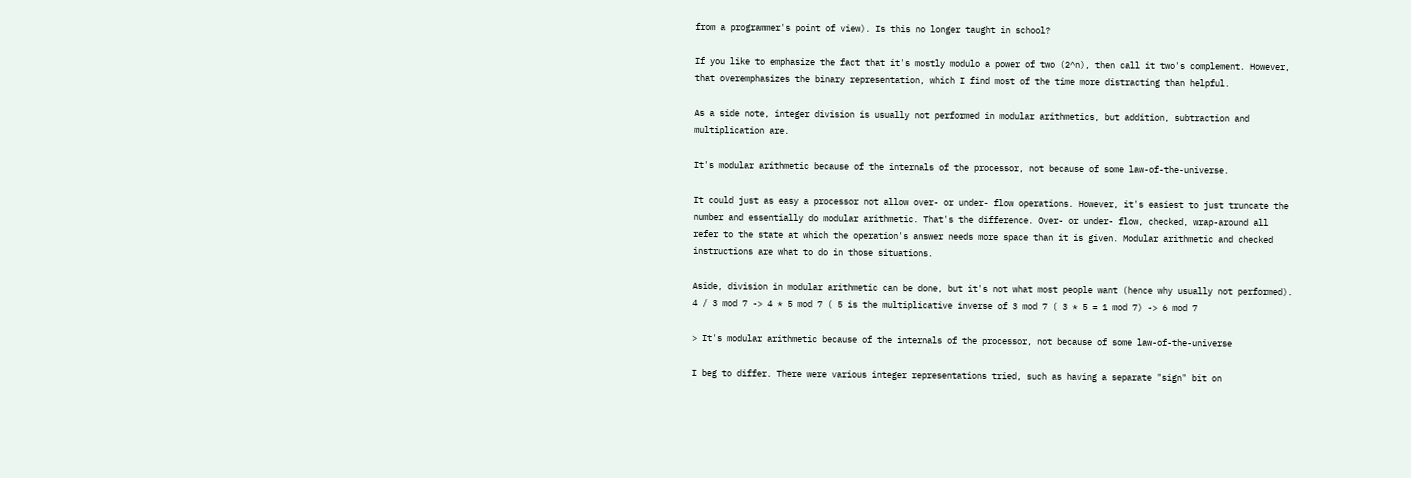from a programmer's point of view). Is this no longer taught in school?

If you like to emphasize the fact that it's mostly modulo a power of two (2^n), then call it two's complement. However, that overemphasizes the binary representation, which I find most of the time more distracting than helpful.

As a side note, integer division is usually not performed in modular arithmetics, but addition, subtraction and multiplication are.

It's modular arithmetic because of the internals of the processor, not because of some law-of-the-universe.

It could just as easy a processor not allow over- or under- flow operations. However, it's easiest to just truncate the number and essentially do modular arithmetic. That's the difference. Over- or under- flow, checked, wrap-around all refer to the state at which the operation's answer needs more space than it is given. Modular arithmetic and checked instructions are what to do in those situations.

Aside, division in modular arithmetic can be done, but it's not what most people want (hence why usually not performed). 4 / 3 mod 7 -> 4 * 5 mod 7 ( 5 is the multiplicative inverse of 3 mod 7 ( 3 * 5 = 1 mod 7) -> 6 mod 7

> It's modular arithmetic because of the internals of the processor, not because of some law-of-the-universe

I beg to differ. There were various integer representations tried, such as having a separate "sign" bit on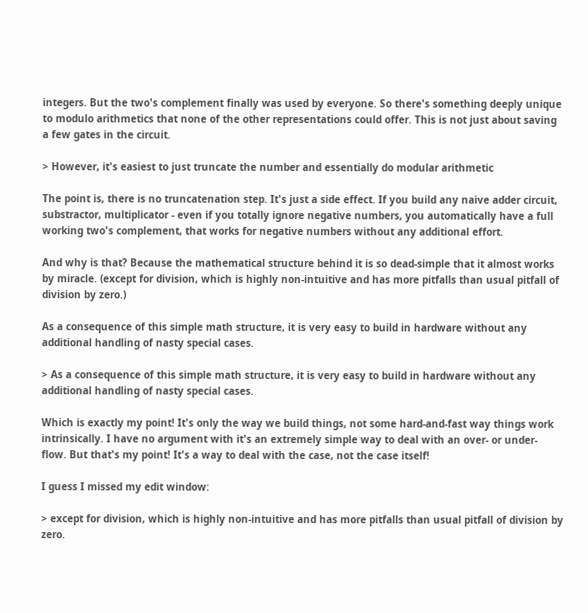integers. But the two's complement finally was used by everyone. So there's something deeply unique to modulo arithmetics that none of the other representations could offer. This is not just about saving a few gates in the circuit.

> However, it's easiest to just truncate the number and essentially do modular arithmetic

The point is, there is no truncatenation step. It's just a side effect. If you build any naive adder circuit, substractor, multiplicator - even if you totally ignore negative numbers, you automatically have a full working two's complement, that works for negative numbers without any additional effort.

And why is that? Because the mathematical structure behind it is so dead-simple that it almost works by miracle. (except for division, which is highly non-intuitive and has more pitfalls than usual pitfall of division by zero.)

As a consequence of this simple math structure, it is very easy to build in hardware without any additional handling of nasty special cases.

> As a consequence of this simple math structure, it is very easy to build in hardware without any additional handling of nasty special cases.

Which is exactly my point! It's only the way we build things, not some hard-and-fast way things work intrinsically. I have no argument with it's an extremely simple way to deal with an over- or under- flow. But that's my point! It's a way to deal with the case, not the case itself!

I guess I missed my edit window:

> except for division, which is highly non-intuitive and has more pitfalls than usual pitfall of division by zero.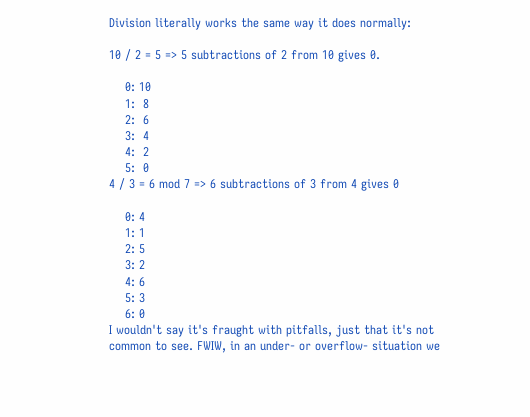Division literally works the same way it does normally:

10 / 2 = 5 => 5 subtractions of 2 from 10 gives 0.

    0: 10
    1:  8
    2:  6
    3:  4
    4:  2
    5:  0
4 / 3 = 6 mod 7 => 6 subtractions of 3 from 4 gives 0

    0: 4
    1: 1
    2: 5
    3: 2
    4: 6
    5: 3
    6: 0
I wouldn't say it's fraught with pitfalls, just that it's not common to see. FWIW, in an under- or overflow- situation we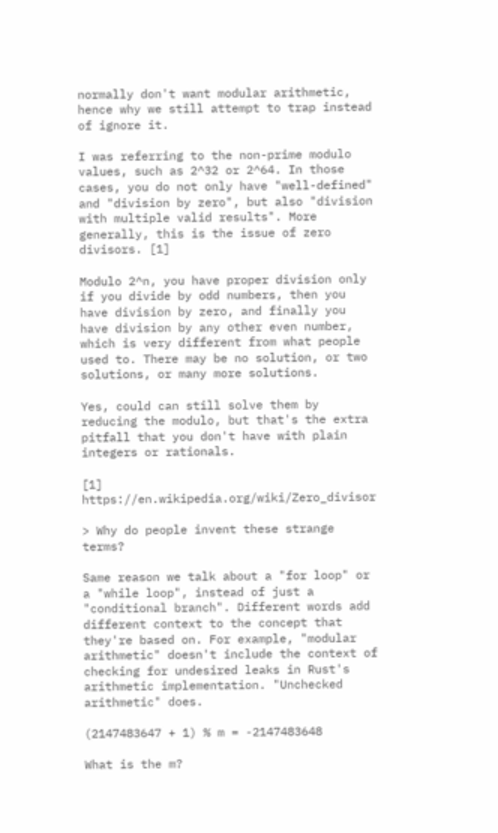normally don't want modular arithmetic, hence why we still attempt to trap instead of ignore it.

I was referring to the non-prime modulo values, such as 2^32 or 2^64. In those cases, you do not only have "well-defined" and "division by zero", but also "division with multiple valid results". More generally, this is the issue of zero divisors. [1]

Modulo 2^n, you have proper division only if you divide by odd numbers, then you have division by zero, and finally you have division by any other even number, which is very different from what people used to. There may be no solution, or two solutions, or many more solutions.

Yes, could can still solve them by reducing the modulo, but that's the extra pitfall that you don't have with plain integers or rationals.

[1] https://en.wikipedia.org/wiki/Zero_divisor

> Why do people invent these strange terms?

Same reason we talk about a "for loop" or a "while loop", instead of just a "conditional branch". Different words add different context to the concept that they're based on. For example, "modular arithmetic" doesn't include the context of checking for undesired leaks in Rust's arithmetic implementation. "Unchecked arithmetic" does.

(2147483647 + 1) % m = -2147483648

What is the m?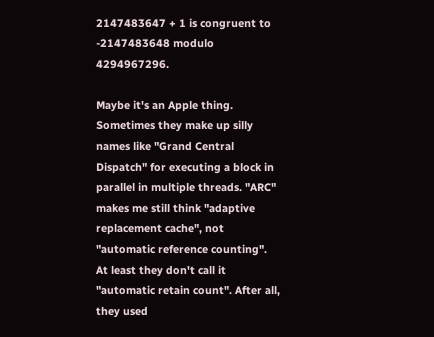2147483647 + 1 is congruent to -2147483648 modulo 4294967296.

Maybe it's an Apple thing. Sometimes they make up silly names like "Grand Central Dispatch" for executing a block in parallel in multiple threads. "ARC" makes me still think "adaptive replacement cache", not "automatic reference counting". At least they don't call it "automatic retain count". After all, they used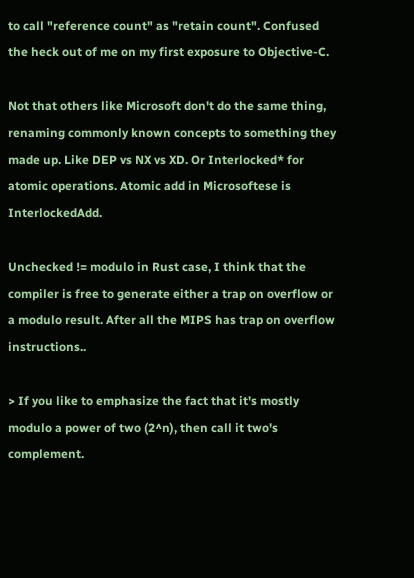to call "reference count" as "retain count". Confused the heck out of me on my first exposure to Objective-C.

Not that others like Microsoft don't do the same thing, renaming commonly known concepts to something they made up. Like DEP vs NX vs XD. Or Interlocked* for atomic operations. Atomic add in Microsoftese is InterlockedAdd.

Unchecked != modulo in Rust case, I think that the compiler is free to generate either a trap on overflow or a modulo result. After all the MIPS has trap on overflow instructions..

> If you like to emphasize the fact that it's mostly modulo a power of two (2^n), then call it two's complement.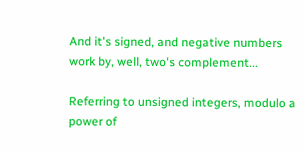And it's signed, and negative numbers work by, well, two's complement...

Referring to unsigned integers, modulo a power of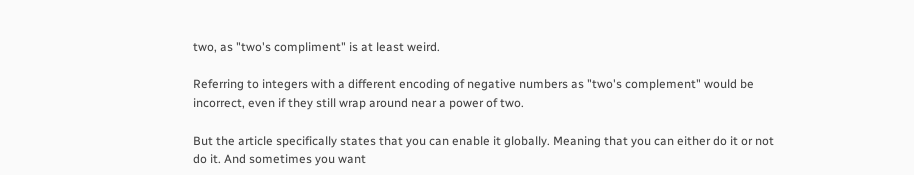two, as "two's compliment" is at least weird.

Referring to integers with a different encoding of negative numbers as "two's complement" would be incorrect, even if they still wrap around near a power of two.

But the article specifically states that you can enable it globally. Meaning that you can either do it or not do it. And sometimes you want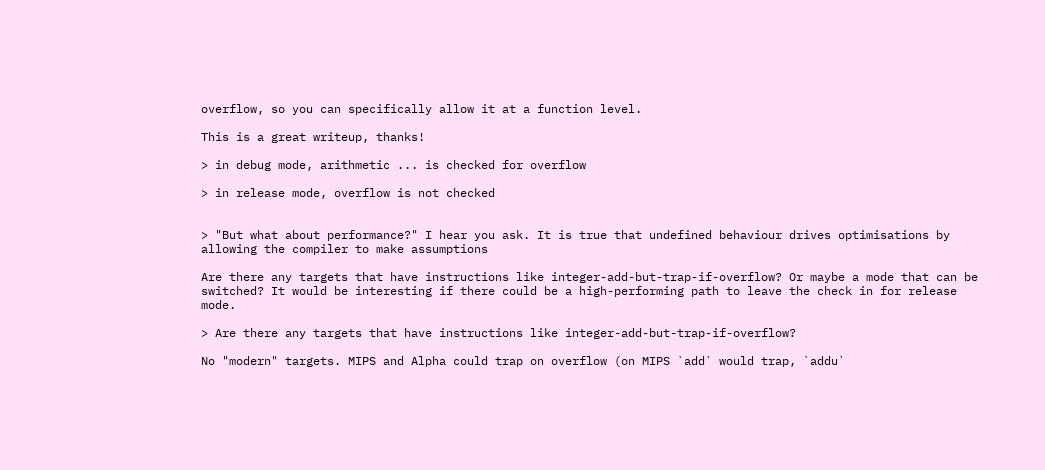overflow, so you can specifically allow it at a function level.

This is a great writeup, thanks!

> in debug mode, arithmetic ... is checked for overflow

> in release mode, overflow is not checked


> "But what about performance?" I hear you ask. It is true that undefined behaviour drives optimisations by allowing the compiler to make assumptions

Are there any targets that have instructions like integer-add-but-trap-if-overflow? Or maybe a mode that can be switched? It would be interesting if there could be a high-performing path to leave the check in for release mode.

> Are there any targets that have instructions like integer-add-but-trap-if-overflow?

No "modern" targets. MIPS and Alpha could trap on overflow (on MIPS `add` would trap, `addu`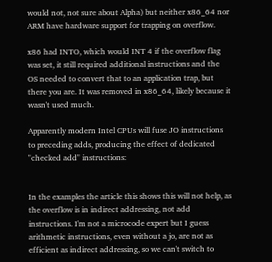would not, not sure about Alpha) but neither x86_64 nor ARM have hardware support for trapping on overflow.

x86 had INTO, which would INT 4 if the overflow flag was set, it still required additional instructions and the OS needed to convert that to an application trap, but there you are. It was removed in x86_64, likely because it wasn't used much.

Apparently modern Intel CPUs will fuse JO instructions to preceding adds, producing the effect of dedicated "checked add" instructions:


In the examples the article this shows this will not help, as the overflow is in indirect addressing, not add instructions. I'm not a microcode expert but I guess arithmetic instructions, even without a jo, are not as efficient as indirect addressing, so we can't switch to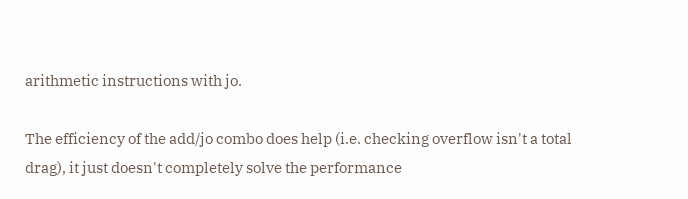arithmetic instructions with jo.

The efficiency of the add/jo combo does help (i.e. checking overflow isn't a total drag), it just doesn't completely solve the performance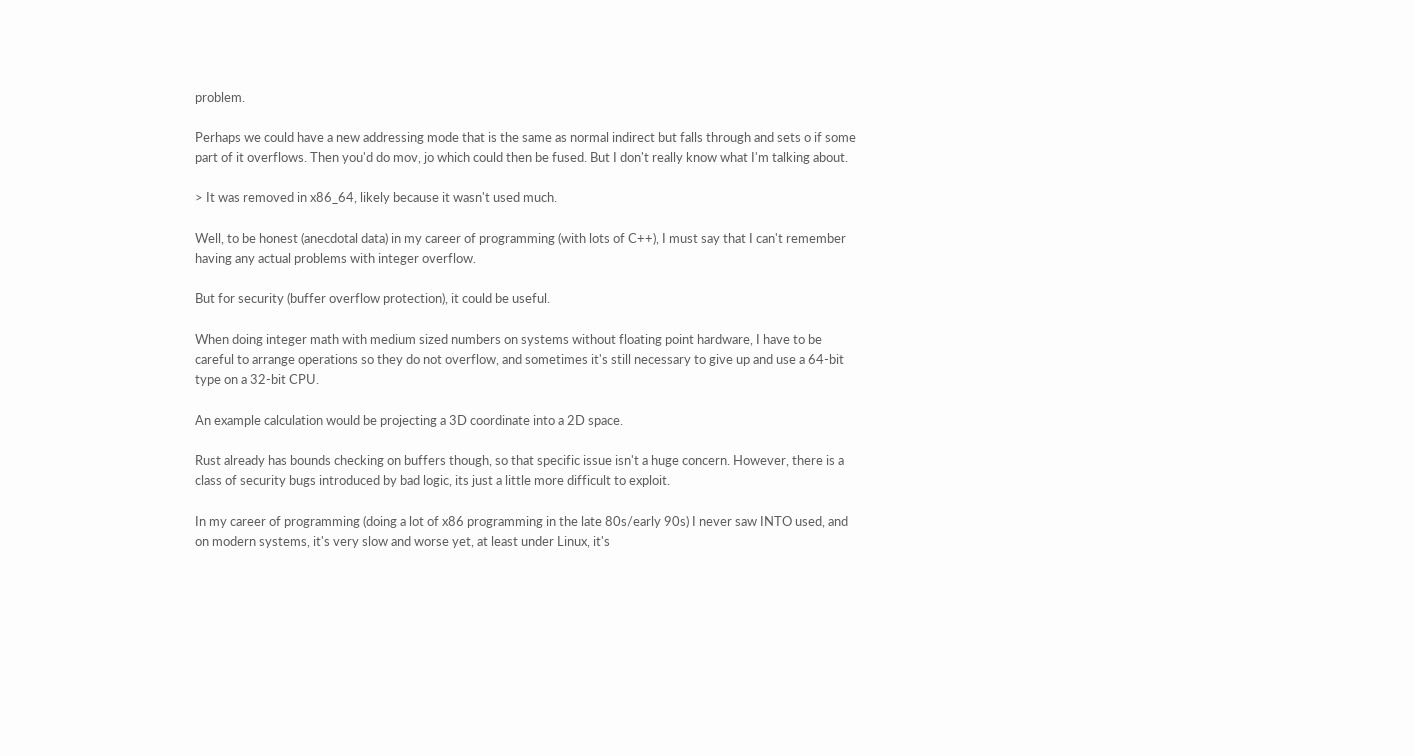problem.

Perhaps we could have a new addressing mode that is the same as normal indirect but falls through and sets o if some part of it overflows. Then you'd do mov, jo which could then be fused. But I don't really know what I'm talking about.

> It was removed in x86_64, likely because it wasn't used much.

Well, to be honest (anecdotal data) in my career of programming (with lots of C++), I must say that I can't remember having any actual problems with integer overflow.

But for security (buffer overflow protection), it could be useful.

When doing integer math with medium sized numbers on systems without floating point hardware, I have to be careful to arrange operations so they do not overflow, and sometimes it's still necessary to give up and use a 64-bit type on a 32-bit CPU.

An example calculation would be projecting a 3D coordinate into a 2D space.

Rust already has bounds checking on buffers though, so that specific issue isn't a huge concern. However, there is a class of security bugs introduced by bad logic, its just a little more difficult to exploit.

In my career of programming (doing a lot of x86 programming in the late 80s/early 90s) I never saw INTO used, and on modern systems, it's very slow and worse yet, at least under Linux, it's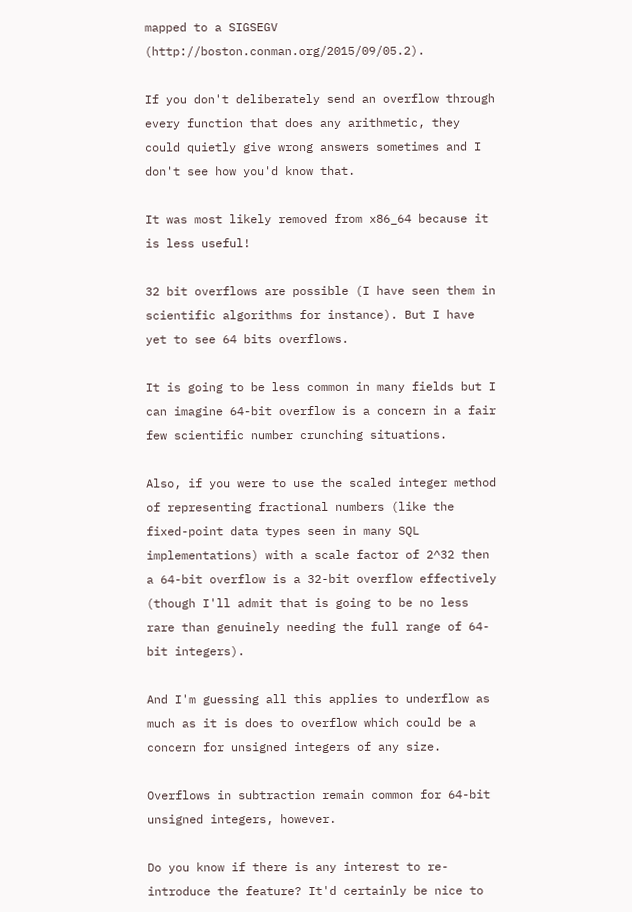mapped to a SIGSEGV (http://boston.conman.org/2015/09/05.2).

If you don't deliberately send an overflow through every function that does any arithmetic, they could quietly give wrong answers sometimes and I don't see how you'd know that.

It was most likely removed from x86_64 because it is less useful!

32 bit overflows are possible (I have seen them in scientific algorithms for instance). But I have yet to see 64 bits overflows.

It is going to be less common in many fields but I can imagine 64-bit overflow is a concern in a fair few scientific number crunching situations.

Also, if you were to use the scaled integer method of representing fractional numbers (like the fixed-point data types seen in many SQL implementations) with a scale factor of 2^32 then a 64-bit overflow is a 32-bit overflow effectively (though I'll admit that is going to be no less rare than genuinely needing the full range of 64-bit integers).

And I'm guessing all this applies to underflow as much as it is does to overflow which could be a concern for unsigned integers of any size.

Overflows in subtraction remain common for 64-bit unsigned integers, however.

Do you know if there is any interest to re-introduce the feature? It'd certainly be nice to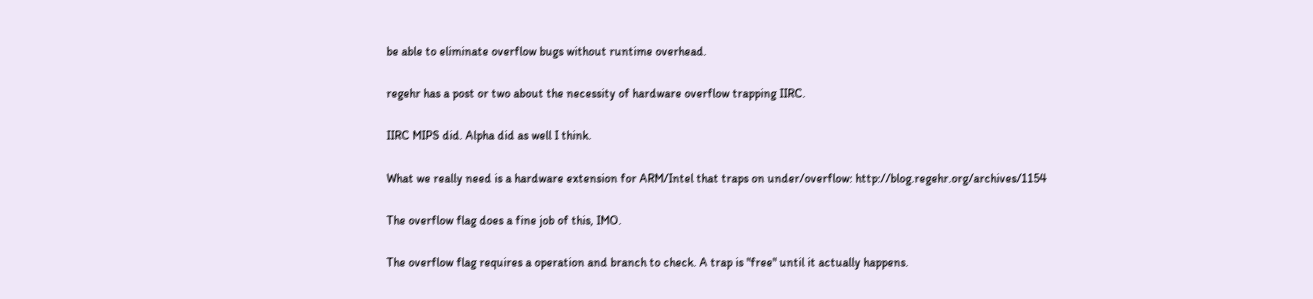be able to eliminate overflow bugs without runtime overhead.

regehr has a post or two about the necessity of hardware overflow trapping IIRC.

IIRC MIPS did. Alpha did as well I think.

What we really need is a hardware extension for ARM/Intel that traps on under/overflow: http://blog.regehr.org/archives/1154

The overflow flag does a fine job of this, IMO.

The overflow flag requires a operation and branch to check. A trap is "free" until it actually happens.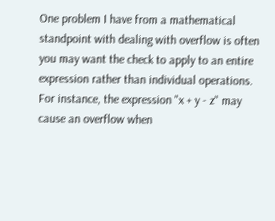One problem I have from a mathematical standpoint with dealing with overflow is often you may want the check to apply to an entire expression rather than individual operations. For instance, the expression "x + y - z" may cause an overflow when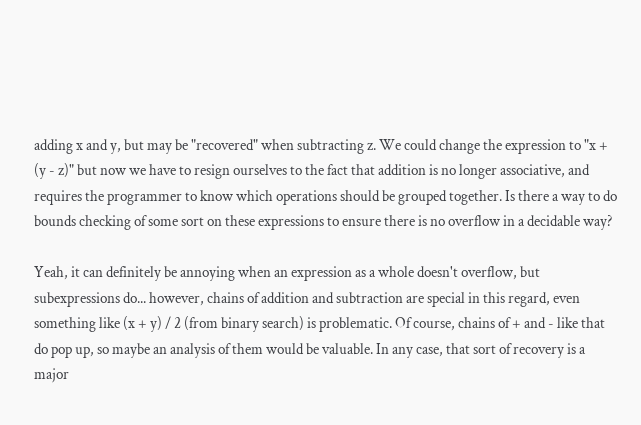adding x and y, but may be "recovered" when subtracting z. We could change the expression to "x + (y - z)" but now we have to resign ourselves to the fact that addition is no longer associative, and requires the programmer to know which operations should be grouped together. Is there a way to do bounds checking of some sort on these expressions to ensure there is no overflow in a decidable way?

Yeah, it can definitely be annoying when an expression as a whole doesn't overflow, but subexpressions do... however, chains of addition and subtraction are special in this regard, even something like (x + y) / 2 (from binary search) is problematic. Of course, chains of + and - like that do pop up, so maybe an analysis of them would be valuable. In any case, that sort of recovery is a major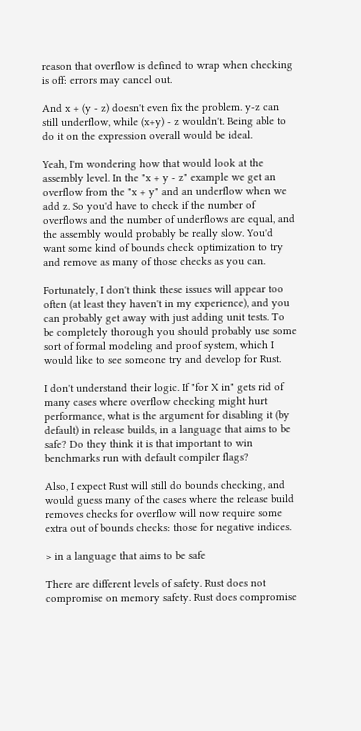reason that overflow is defined to wrap when checking is off: errors may cancel out.

And x + (y - z) doesn't even fix the problem. y-z can still underflow, while (x+y) - z wouldn't. Being able to do it on the expression overall would be ideal.

Yeah, I'm wondering how that would look at the assembly level. In the "x + y - z" example we get an overflow from the "x + y" and an underflow when we add z. So you'd have to check if the number of overflows and the number of underflows are equal, and the assembly would probably be really slow. You'd want some kind of bounds check optimization to try and remove as many of those checks as you can.

Fortunately, I don't think these issues will appear too often (at least they haven't in my experience), and you can probably get away with just adding unit tests. To be completely thorough you should probably use some sort of formal modeling and proof system, which I would like to see someone try and develop for Rust.

I don't understand their logic. If "for X in" gets rid of many cases where overflow checking might hurt performance, what is the argument for disabling it (by default) in release builds, in a language that aims to be safe? Do they think it is that important to win benchmarks run with default compiler flags?

Also, I expect Rust will still do bounds checking, and would guess many of the cases where the release build removes checks for overflow will now require some extra out of bounds checks: those for negative indices.

> in a language that aims to be safe

There are different levels of safety. Rust does not compromise on memory safety. Rust does compromise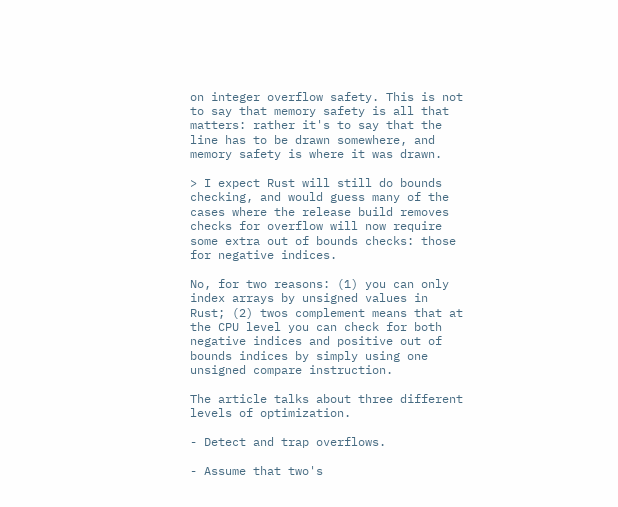on integer overflow safety. This is not to say that memory safety is all that matters: rather it's to say that the line has to be drawn somewhere, and memory safety is where it was drawn.

> I expect Rust will still do bounds checking, and would guess many of the cases where the release build removes checks for overflow will now require some extra out of bounds checks: those for negative indices.

No, for two reasons: (1) you can only index arrays by unsigned values in Rust; (2) twos complement means that at the CPU level you can check for both negative indices and positive out of bounds indices by simply using one unsigned compare instruction.

The article talks about three different levels of optimization.

- Detect and trap overflows.

- Assume that two's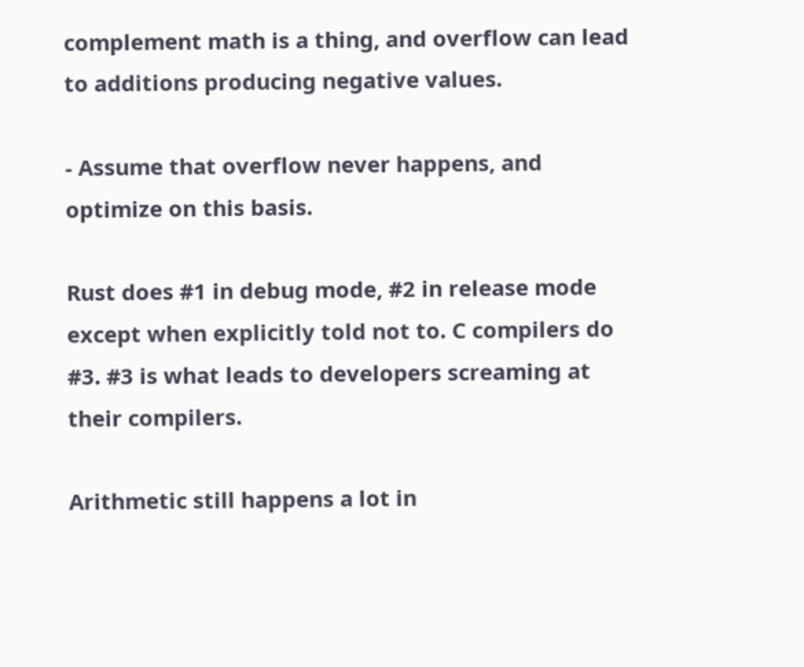complement math is a thing, and overflow can lead to additions producing negative values.

- Assume that overflow never happens, and optimize on this basis.

Rust does #1 in debug mode, #2 in release mode except when explicitly told not to. C compilers do #3. #3 is what leads to developers screaming at their compilers.

Arithmetic still happens a lot in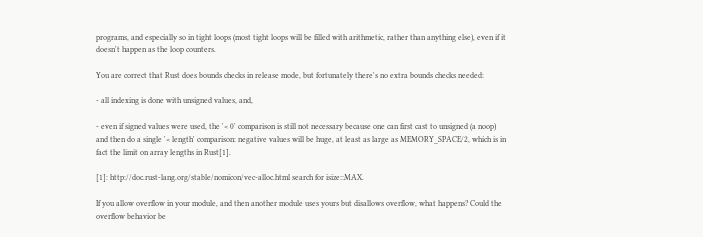programs, and especially so in tight loops (most tight loops will be filled with arithmetic, rather than anything else), even if it doesn't happen as the loop counters.

You are correct that Rust does bounds checks in release mode, but fortunately there's no extra bounds checks needed:

- all indexing is done with unsigned values, and,

- even if signed values were used, the '< 0' comparison is still not necessary because one can first cast to unsigned (a noop) and then do a single '< length' comparison: negative values will be huge, at least as large as MEMORY_SPACE/2, which is in fact the limit on array lengths in Rust[1].

[1]: http://doc.rust-lang.org/stable/nomicon/vec-alloc.html search for isize::MAX.

If you allow overflow in your module, and then another module uses yours but disallows overflow, what happens? Could the overflow behavior be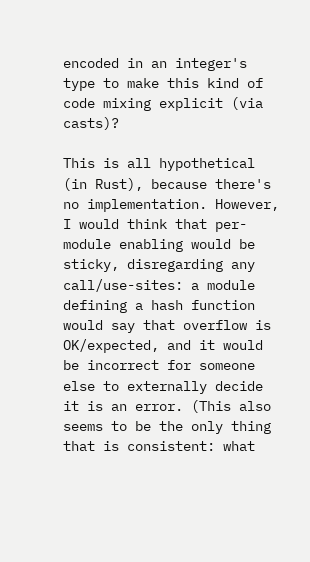encoded in an integer's type to make this kind of code mixing explicit (via casts)?

This is all hypothetical (in Rust), because there's no implementation. However, I would think that per-module enabling would be sticky, disregarding any call/use-sites: a module defining a hash function would say that overflow is OK/expected, and it would be incorrect for someone else to externally decide it is an error. (This also seems to be the only thing that is consistent: what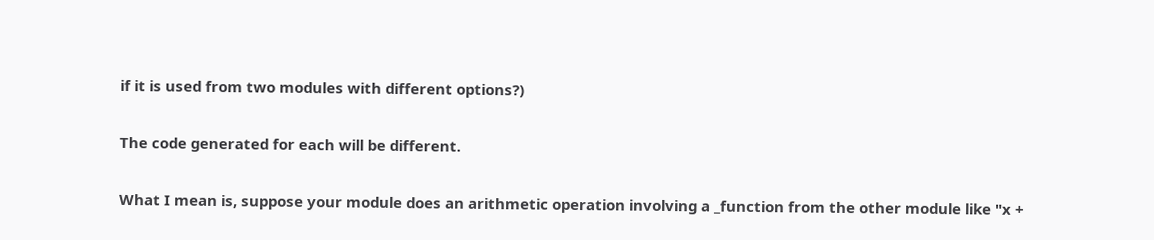if it is used from two modules with different options?)

The code generated for each will be different.

What I mean is, suppose your module does an arithmetic operation involving a _function from the other module like "x +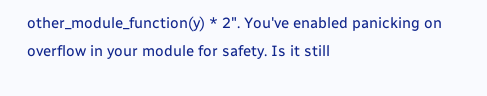other_module_function(y) * 2". You've enabled panicking on overflow in your module for safety. Is it still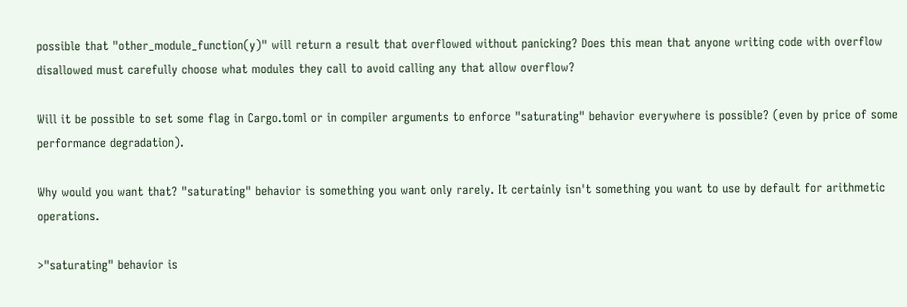possible that "other_module_function(y)" will return a result that overflowed without panicking? Does this mean that anyone writing code with overflow disallowed must carefully choose what modules they call to avoid calling any that allow overflow?

Will it be possible to set some flag in Cargo.toml or in compiler arguments to enforce "saturating" behavior everywhere is possible? (even by price of some performance degradation).

Why would you want that? "saturating" behavior is something you want only rarely. It certainly isn't something you want to use by default for arithmetic operations.

>"saturating" behavior is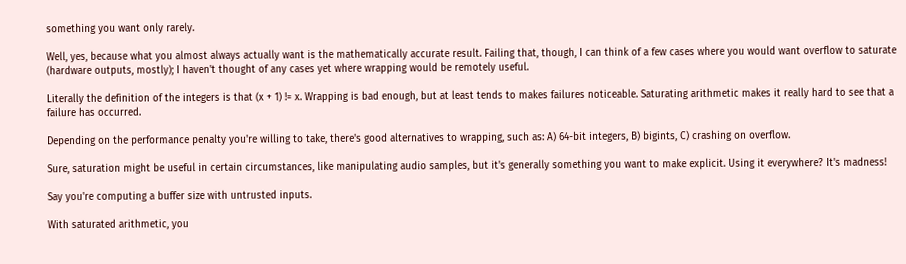something you want only rarely.

Well, yes, because what you almost always actually want is the mathematically accurate result. Failing that, though, I can think of a few cases where you would want overflow to saturate (hardware outputs, mostly); I haven't thought of any cases yet where wrapping would be remotely useful.

Literally the definition of the integers is that (x + 1) != x. Wrapping is bad enough, but at least tends to makes failures noticeable. Saturating arithmetic makes it really hard to see that a failure has occurred.

Depending on the performance penalty you're willing to take, there's good alternatives to wrapping, such as: A) 64-bit integers, B) bigints, C) crashing on overflow.

Sure, saturation might be useful in certain circumstances, like manipulating audio samples, but it's generally something you want to make explicit. Using it everywhere? It's madness!

Say you're computing a buffer size with untrusted inputs.

With saturated arithmetic, you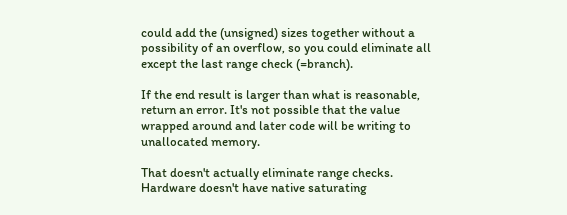could add the (unsigned) sizes together without a possibility of an overflow, so you could eliminate all except the last range check (=branch).

If the end result is larger than what is reasonable, return an error. It's not possible that the value wrapped around and later code will be writing to unallocated memory.

That doesn't actually eliminate range checks. Hardware doesn't have native saturating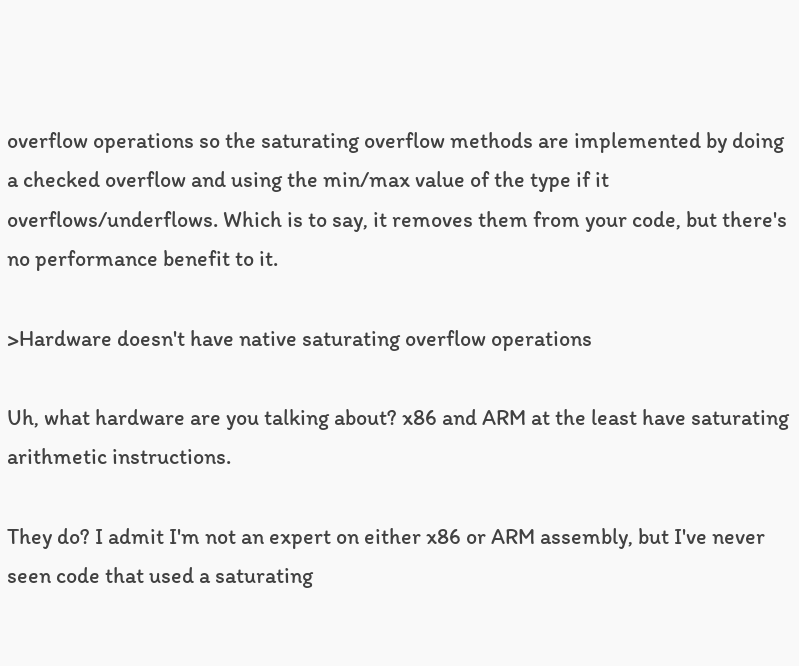overflow operations so the saturating overflow methods are implemented by doing a checked overflow and using the min/max value of the type if it overflows/underflows. Which is to say, it removes them from your code, but there's no performance benefit to it.

>Hardware doesn't have native saturating overflow operations

Uh, what hardware are you talking about? x86 and ARM at the least have saturating arithmetic instructions.

They do? I admit I'm not an expert on either x86 or ARM assembly, but I've never seen code that used a saturating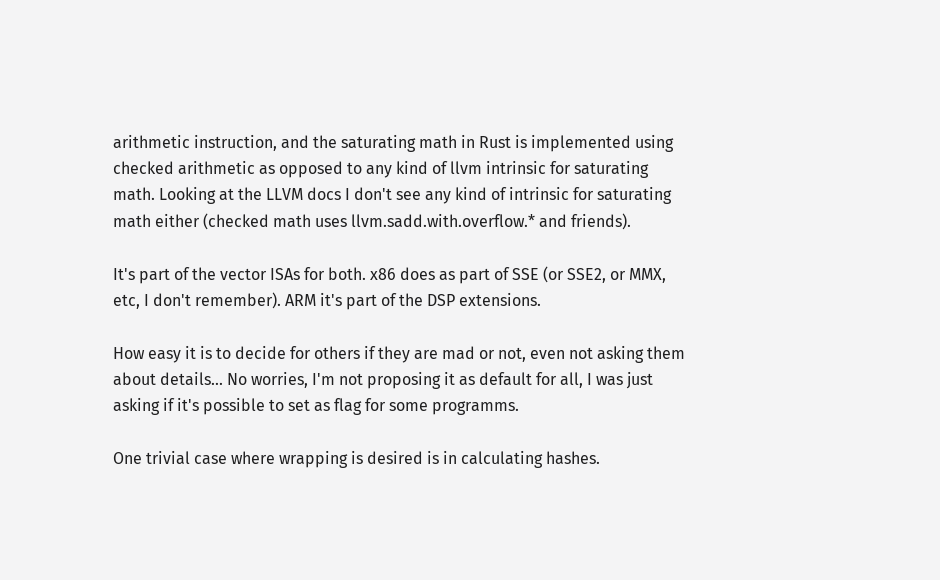arithmetic instruction, and the saturating math in Rust is implemented using checked arithmetic as opposed to any kind of llvm intrinsic for saturating math. Looking at the LLVM docs I don't see any kind of intrinsic for saturating math either (checked math uses llvm.sadd.with.overflow.* and friends).

It's part of the vector ISAs for both. x86 does as part of SSE (or SSE2, or MMX, etc, I don't remember). ARM it's part of the DSP extensions.

How easy it is to decide for others if they are mad or not, even not asking them about details... No worries, I'm not proposing it as default for all, I was just asking if it's possible to set as flag for some programms.

One trivial case where wrapping is desired is in calculating hashes.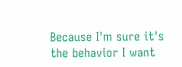Because I'm sure it's the behavior I want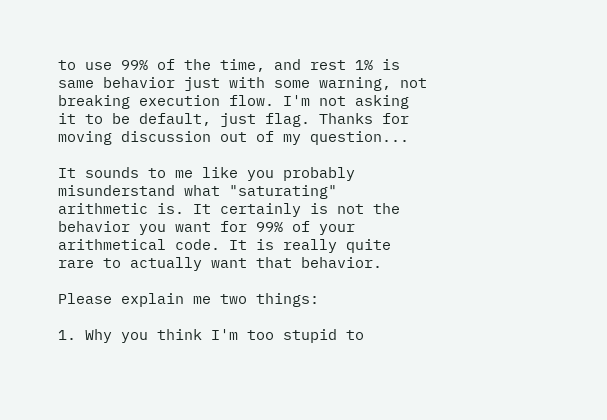to use 99% of the time, and rest 1% is same behavior just with some warning, not breaking execution flow. I'm not asking it to be default, just flag. Thanks for moving discussion out of my question...

It sounds to me like you probably misunderstand what "saturating" arithmetic is. It certainly is not the behavior you want for 99% of your arithmetical code. It is really quite rare to actually want that behavior.

Please explain me two things:

1. Why you think I'm too stupid to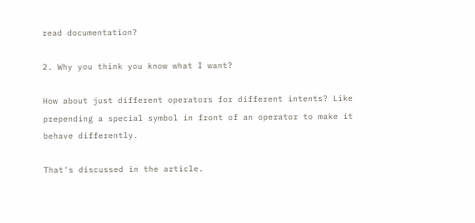read documentation?

2. Why you think you know what I want?

How about just different operators for different intents? Like prepending a special symbol in front of an operator to make it behave differently.

That's discussed in the article.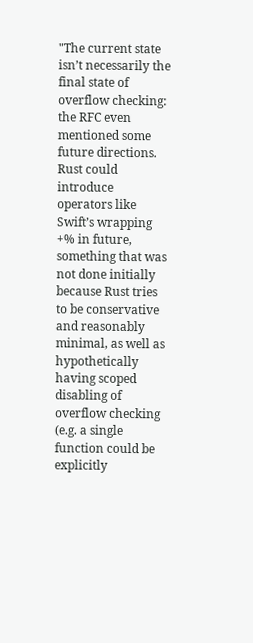"The current state isn’t necessarily the final state of overflow checking: the RFC even mentioned some future directions. Rust could introduce operators like Swift’s wrapping +% in future, something that was not done initially because Rust tries to be conservative and reasonably minimal, as well as hypothetically having scoped disabling of overflow checking (e.g. a single function could be explicitly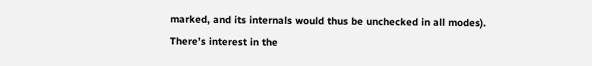marked, and its internals would thus be unchecked in all modes). There’s interest in the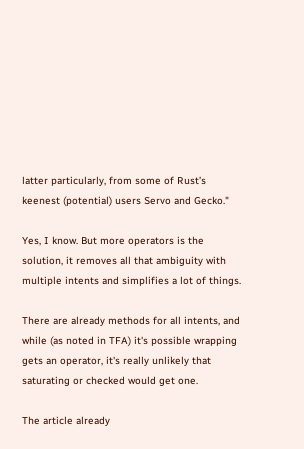latter particularly, from some of Rust’s keenest (potential) users Servo and Gecko."

Yes, I know. But more operators is the solution, it removes all that ambiguity with multiple intents and simplifies a lot of things.

There are already methods for all intents, and while (as noted in TFA) it's possible wrapping gets an operator, it's really unlikely that saturating or checked would get one.

The article already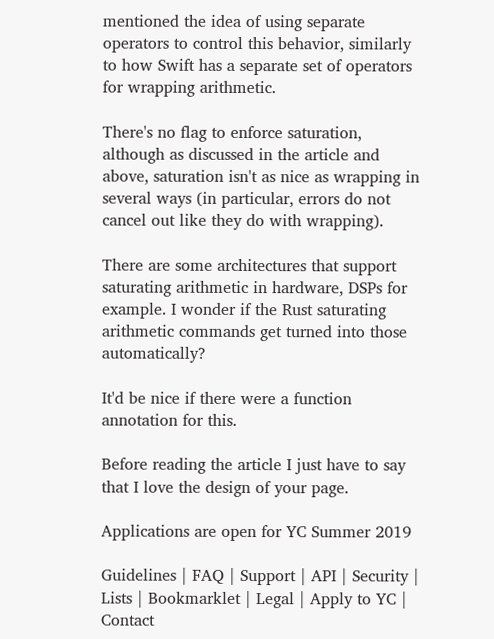mentioned the idea of using separate operators to control this behavior, similarly to how Swift has a separate set of operators for wrapping arithmetic.

There's no flag to enforce saturation, although as discussed in the article and above, saturation isn't as nice as wrapping in several ways (in particular, errors do not cancel out like they do with wrapping).

There are some architectures that support saturating arithmetic in hardware, DSPs for example. I wonder if the Rust saturating arithmetic commands get turned into those automatically?

It'd be nice if there were a function annotation for this.

Before reading the article I just have to say that I love the design of your page.

Applications are open for YC Summer 2019

Guidelines | FAQ | Support | API | Security | Lists | Bookmarklet | Legal | Apply to YC | Contact